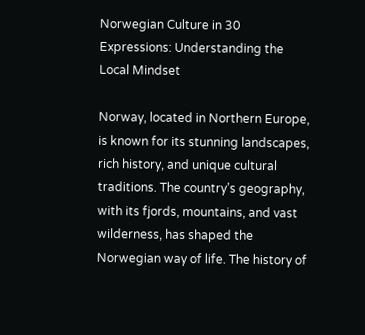Norwegian Culture in 30 Expressions: Understanding the Local Mindset

Norway, located in Northern Europe, is known for its stunning landscapes, rich history, and unique cultural traditions. The country’s geography, with its fjords, mountains, and vast wilderness, has shaped the Norwegian way of life. The history of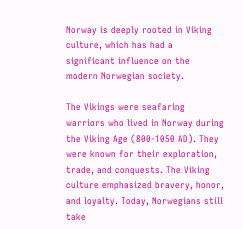Norway is deeply rooted in Viking culture, which has had a significant influence on the modern Norwegian society.

The Vikings were seafaring warriors who lived in Norway during the Viking Age (800-1050 AD). They were known for their exploration, trade, and conquests. The Viking culture emphasized bravery, honor, and loyalty. Today, Norwegians still take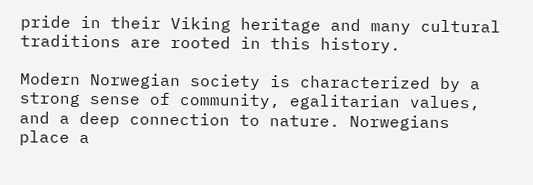pride in their Viking heritage and many cultural traditions are rooted in this history.

Modern Norwegian society is characterized by a strong sense of community, egalitarian values, and a deep connection to nature. Norwegians place a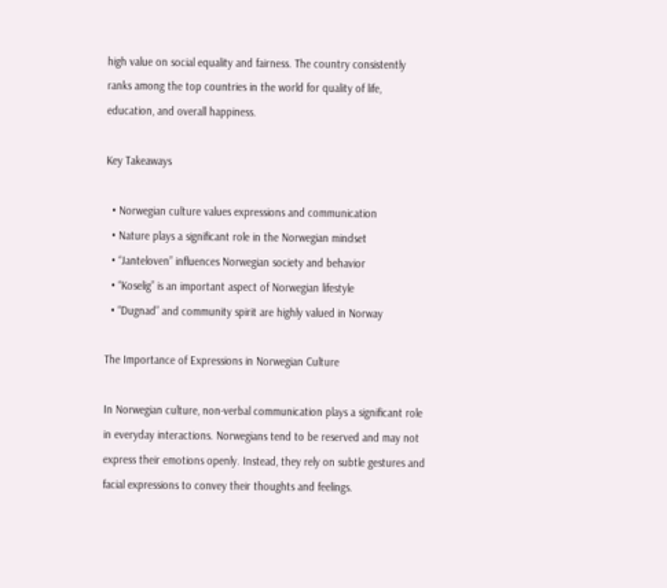high value on social equality and fairness. The country consistently ranks among the top countries in the world for quality of life, education, and overall happiness.

Key Takeaways

  • Norwegian culture values expressions and communication
  • Nature plays a significant role in the Norwegian mindset
  • “Janteloven” influences Norwegian society and behavior
  • “Koselig” is an important aspect of Norwegian lifestyle
  • “Dugnad” and community spirit are highly valued in Norway

The Importance of Expressions in Norwegian Culture

In Norwegian culture, non-verbal communication plays a significant role in everyday interactions. Norwegians tend to be reserved and may not express their emotions openly. Instead, they rely on subtle gestures and facial expressions to convey their thoughts and feelings.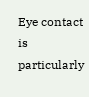Eye contact is particularly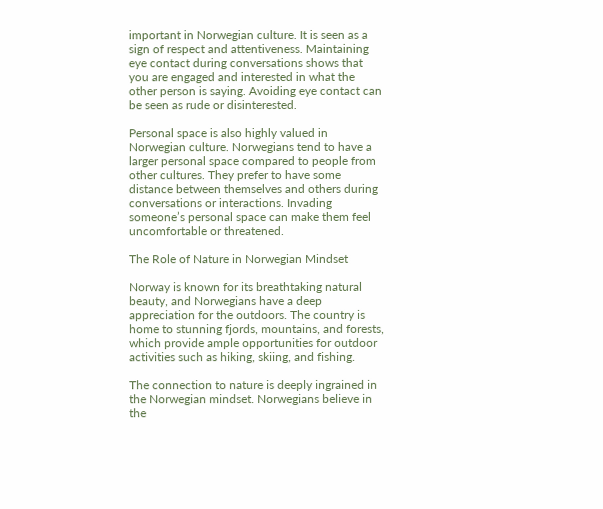important in Norwegian culture. It is seen as a sign of respect and attentiveness. Maintaining eye contact during conversations shows that you are engaged and interested in what the other person is saying. Avoiding eye contact can be seen as rude or disinterested.

Personal space is also highly valued in Norwegian culture. Norwegians tend to have a larger personal space compared to people from other cultures. They prefer to have some distance between themselves and others during conversations or interactions. Invading someone’s personal space can make them feel uncomfortable or threatened.

The Role of Nature in Norwegian Mindset

Norway is known for its breathtaking natural beauty, and Norwegians have a deep appreciation for the outdoors. The country is home to stunning fjords, mountains, and forests, which provide ample opportunities for outdoor activities such as hiking, skiing, and fishing.

The connection to nature is deeply ingrained in the Norwegian mindset. Norwegians believe in the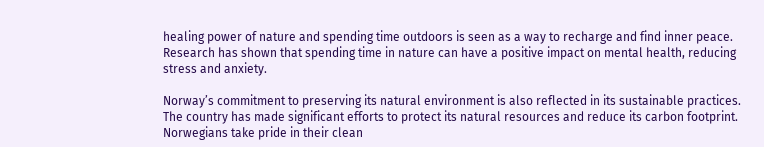healing power of nature and spending time outdoors is seen as a way to recharge and find inner peace. Research has shown that spending time in nature can have a positive impact on mental health, reducing stress and anxiety.

Norway’s commitment to preserving its natural environment is also reflected in its sustainable practices. The country has made significant efforts to protect its natural resources and reduce its carbon footprint. Norwegians take pride in their clean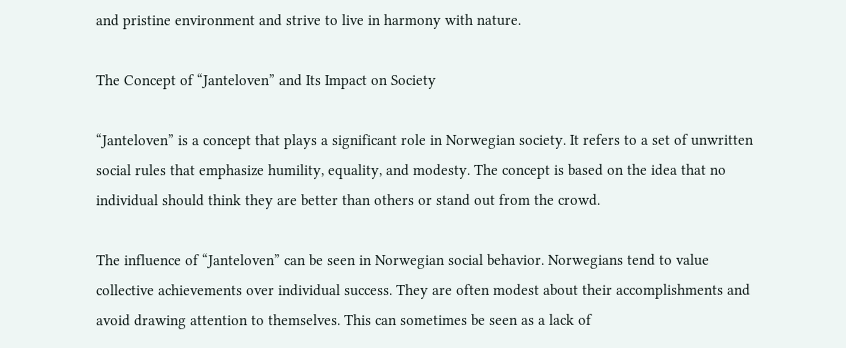and pristine environment and strive to live in harmony with nature.

The Concept of “Janteloven” and Its Impact on Society

“Janteloven” is a concept that plays a significant role in Norwegian society. It refers to a set of unwritten social rules that emphasize humility, equality, and modesty. The concept is based on the idea that no individual should think they are better than others or stand out from the crowd.

The influence of “Janteloven” can be seen in Norwegian social behavior. Norwegians tend to value collective achievements over individual success. They are often modest about their accomplishments and avoid drawing attention to themselves. This can sometimes be seen as a lack of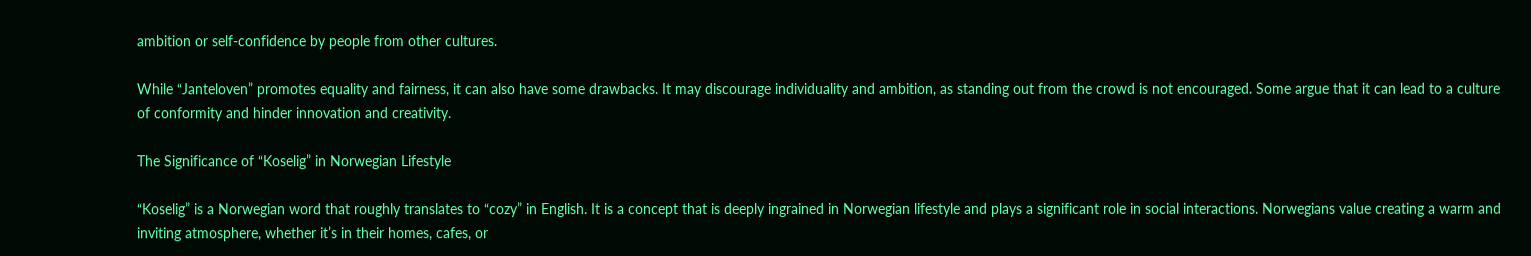ambition or self-confidence by people from other cultures.

While “Janteloven” promotes equality and fairness, it can also have some drawbacks. It may discourage individuality and ambition, as standing out from the crowd is not encouraged. Some argue that it can lead to a culture of conformity and hinder innovation and creativity.

The Significance of “Koselig” in Norwegian Lifestyle

“Koselig” is a Norwegian word that roughly translates to “cozy” in English. It is a concept that is deeply ingrained in Norwegian lifestyle and plays a significant role in social interactions. Norwegians value creating a warm and inviting atmosphere, whether it’s in their homes, cafes, or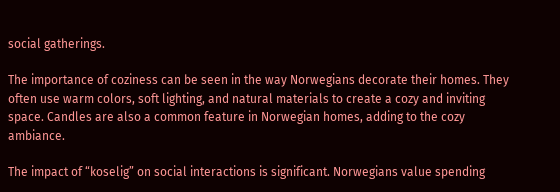social gatherings.

The importance of coziness can be seen in the way Norwegians decorate their homes. They often use warm colors, soft lighting, and natural materials to create a cozy and inviting space. Candles are also a common feature in Norwegian homes, adding to the cozy ambiance.

The impact of “koselig” on social interactions is significant. Norwegians value spending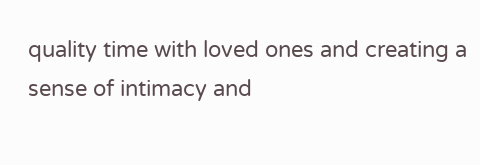quality time with loved ones and creating a sense of intimacy and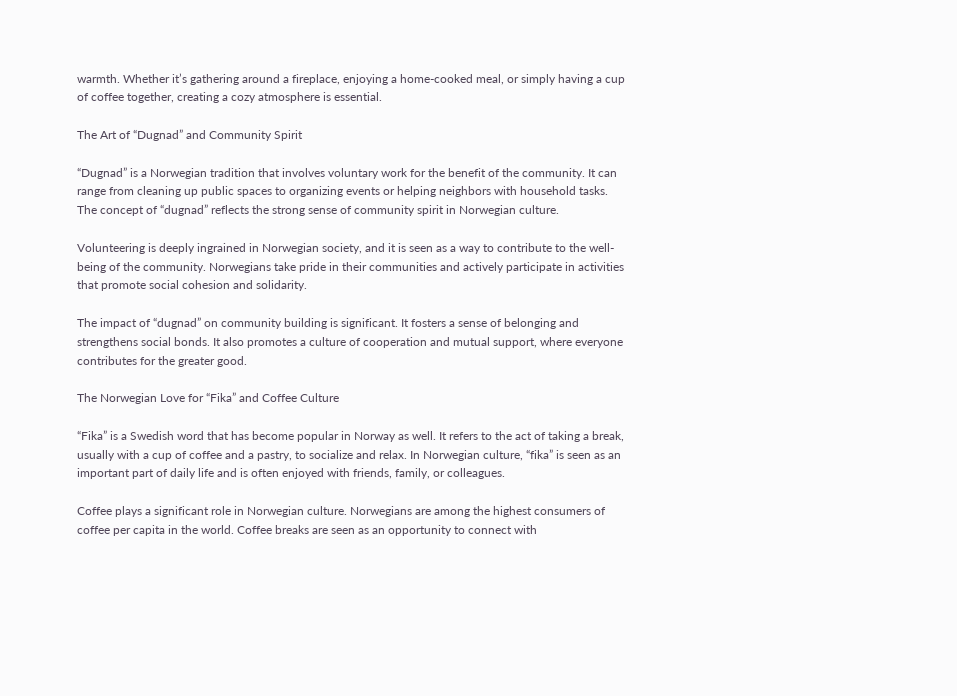warmth. Whether it’s gathering around a fireplace, enjoying a home-cooked meal, or simply having a cup of coffee together, creating a cozy atmosphere is essential.

The Art of “Dugnad” and Community Spirit

“Dugnad” is a Norwegian tradition that involves voluntary work for the benefit of the community. It can range from cleaning up public spaces to organizing events or helping neighbors with household tasks. The concept of “dugnad” reflects the strong sense of community spirit in Norwegian culture.

Volunteering is deeply ingrained in Norwegian society, and it is seen as a way to contribute to the well-being of the community. Norwegians take pride in their communities and actively participate in activities that promote social cohesion and solidarity.

The impact of “dugnad” on community building is significant. It fosters a sense of belonging and strengthens social bonds. It also promotes a culture of cooperation and mutual support, where everyone contributes for the greater good.

The Norwegian Love for “Fika” and Coffee Culture

“Fika” is a Swedish word that has become popular in Norway as well. It refers to the act of taking a break, usually with a cup of coffee and a pastry, to socialize and relax. In Norwegian culture, “fika” is seen as an important part of daily life and is often enjoyed with friends, family, or colleagues.

Coffee plays a significant role in Norwegian culture. Norwegians are among the highest consumers of coffee per capita in the world. Coffee breaks are seen as an opportunity to connect with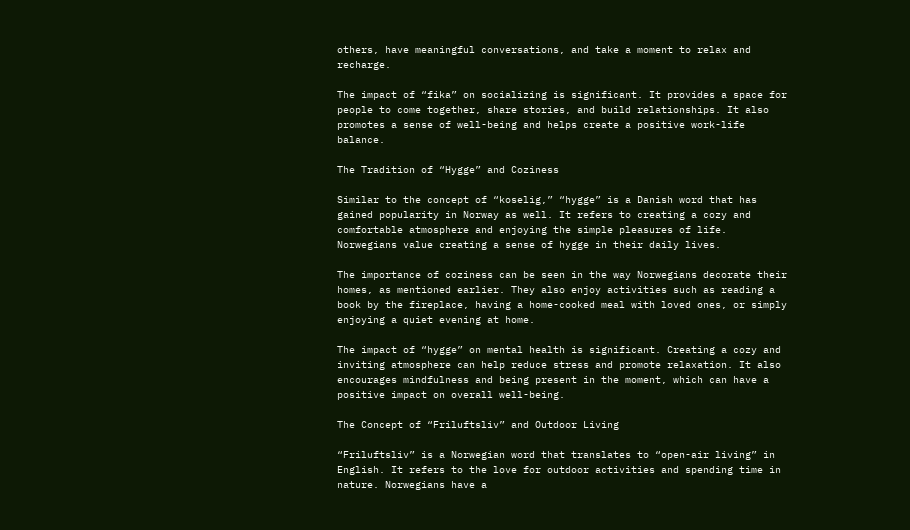others, have meaningful conversations, and take a moment to relax and recharge.

The impact of “fika” on socializing is significant. It provides a space for people to come together, share stories, and build relationships. It also promotes a sense of well-being and helps create a positive work-life balance.

The Tradition of “Hygge” and Coziness

Similar to the concept of “koselig,” “hygge” is a Danish word that has gained popularity in Norway as well. It refers to creating a cozy and comfortable atmosphere and enjoying the simple pleasures of life. Norwegians value creating a sense of hygge in their daily lives.

The importance of coziness can be seen in the way Norwegians decorate their homes, as mentioned earlier. They also enjoy activities such as reading a book by the fireplace, having a home-cooked meal with loved ones, or simply enjoying a quiet evening at home.

The impact of “hygge” on mental health is significant. Creating a cozy and inviting atmosphere can help reduce stress and promote relaxation. It also encourages mindfulness and being present in the moment, which can have a positive impact on overall well-being.

The Concept of “Friluftsliv” and Outdoor Living

“Friluftsliv” is a Norwegian word that translates to “open-air living” in English. It refers to the love for outdoor activities and spending time in nature. Norwegians have a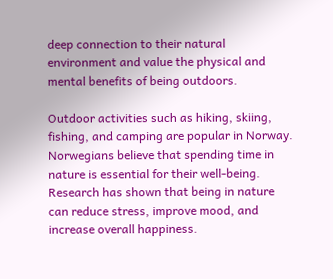deep connection to their natural environment and value the physical and mental benefits of being outdoors.

Outdoor activities such as hiking, skiing, fishing, and camping are popular in Norway. Norwegians believe that spending time in nature is essential for their well-being. Research has shown that being in nature can reduce stress, improve mood, and increase overall happiness.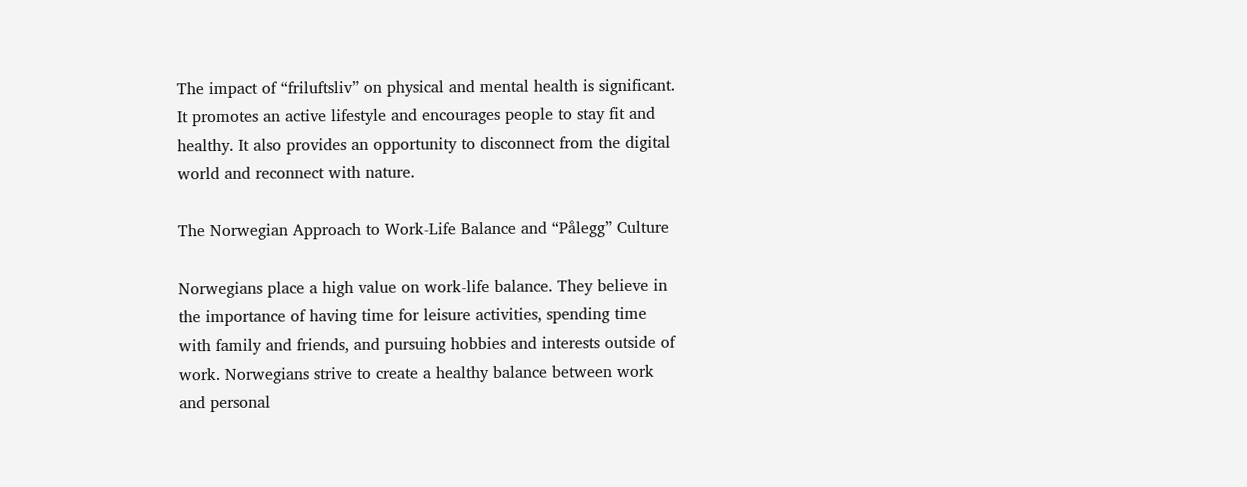The impact of “friluftsliv” on physical and mental health is significant. It promotes an active lifestyle and encourages people to stay fit and healthy. It also provides an opportunity to disconnect from the digital world and reconnect with nature.

The Norwegian Approach to Work-Life Balance and “Pålegg” Culture

Norwegians place a high value on work-life balance. They believe in the importance of having time for leisure activities, spending time with family and friends, and pursuing hobbies and interests outside of work. Norwegians strive to create a healthy balance between work and personal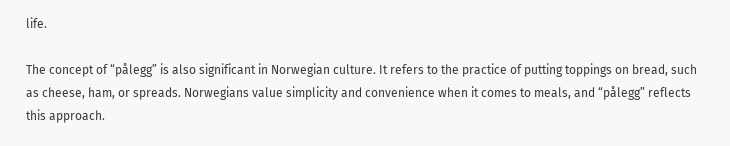life.

The concept of “pålegg” is also significant in Norwegian culture. It refers to the practice of putting toppings on bread, such as cheese, ham, or spreads. Norwegians value simplicity and convenience when it comes to meals, and “pålegg” reflects this approach.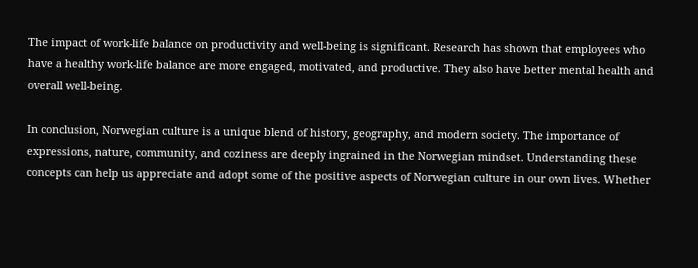The impact of work-life balance on productivity and well-being is significant. Research has shown that employees who have a healthy work-life balance are more engaged, motivated, and productive. They also have better mental health and overall well-being.

In conclusion, Norwegian culture is a unique blend of history, geography, and modern society. The importance of expressions, nature, community, and coziness are deeply ingrained in the Norwegian mindset. Understanding these concepts can help us appreciate and adopt some of the positive aspects of Norwegian culture in our own lives. Whether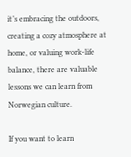it’s embracing the outdoors, creating a cozy atmosphere at home, or valuing work-life balance, there are valuable lessons we can learn from Norwegian culture.

If you want to learn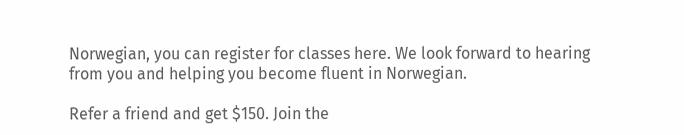Norwegian, you can register for classes here. We look forward to hearing from you and helping you become fluent in Norwegian.

Refer a friend and get $150. Join the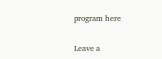program here


Leave a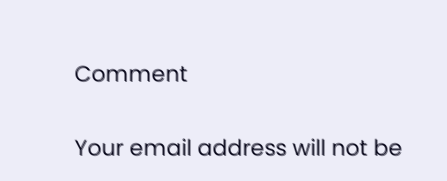Comment

Your email address will not be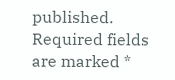published. Required fields are marked *